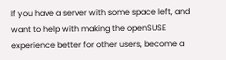If you have a server with some space left, and want to help with making the openSUSE experience better for other users, become a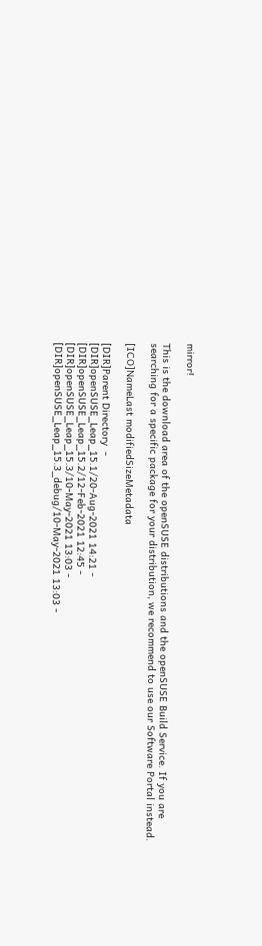mirror!

This is the download area of the openSUSE distributions and the openSUSE Build Service. If you are searching for a specific package for your distribution, we recommend to use our Software Portal instead.

[ICO]NameLast modifiedSizeMetadata

[DIR]Parent Directory  -
[DIR]openSUSE_Leap_15.1/20-Aug-2021 14:21 -
[DIR]openSUSE_Leap_15.2/12-Feb-2021 12:45 -
[DIR]openSUSE_Leap_15.3/10-May-2021 13:03 -
[DIR]openSUSE_Leap_15.3_debug/10-May-2021 13:03 -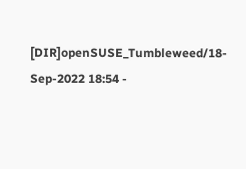[DIR]openSUSE_Tumbleweed/18-Sep-2022 18:54 -